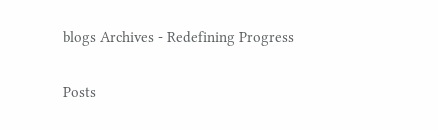blogs Archives - Redefining Progress

Posts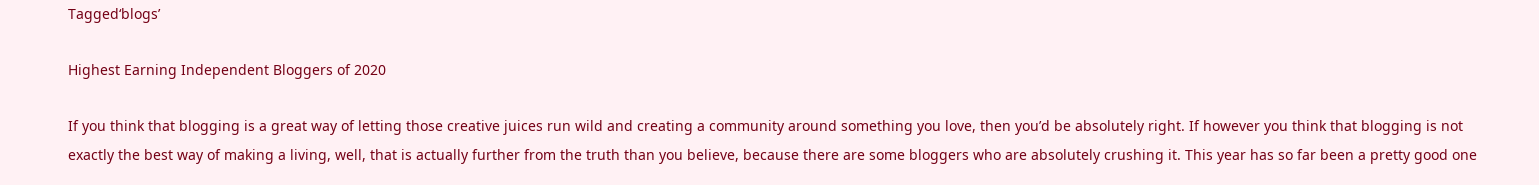Tagged‘blogs’

Highest Earning Independent Bloggers of 2020

If you think that blogging is a great way of letting those creative juices run wild and creating a community around something you love, then you’d be absolutely right. If however you think that blogging is not exactly the best way of making a living, well, that is actually further from the truth than you believe, because there are some bloggers who are absolutely crushing it. This year has so far been a pretty good one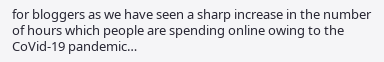for bloggers as we have seen a sharp increase in the number of hours which people are spending online owing to the CoVid-19 pandemic…